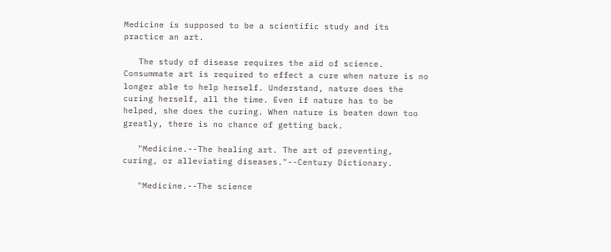Medicine is supposed to be a scientific study and its practice an art.

   The study of disease requires the aid of science. Consummate art is required to effect a cure when nature is no longer able to help herself. Understand, nature does the curing herself, all the time. Even if nature has to be helped, she does the curing. When nature is beaten down too greatly, there is no chance of getting back.

   "Medicine.--The healing art. The art of preventing, curing, or alleviating diseases."--Century Dictionary.

   "Medicine.--The science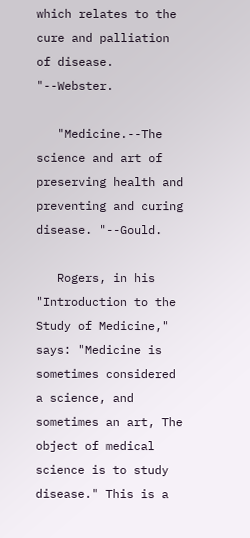which relates to the cure and palliation of disease. "--Webster.

   "Medicine.--The science and art of preserving health and preventing and curing disease. "--Gould.

   Rogers, in his "Introduction to the Study of Medicine," says: "Medicine is sometimes considered a science, and sometimes an art, The object of medical science is to study disease." This is a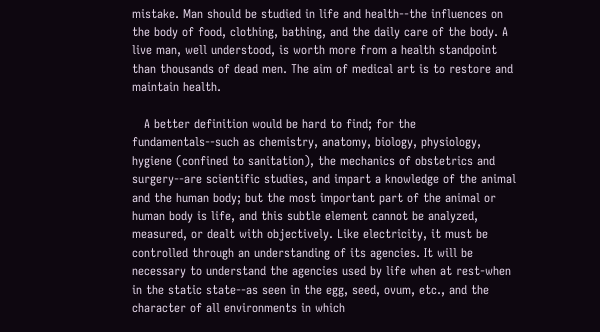mistake. Man should be studied in life and health--the influences on the body of food, clothing, bathing, and the daily care of the body. A live man, well understood, is worth more from a health standpoint than thousands of dead men. The aim of medical art is to restore and maintain health.

   A better definition would be hard to find; for the fundamentals--such as chemistry, anatomy, biology, physiology, hygiene (confined to sanitation), the mechanics of obstetrics and surgery--are scientific studies, and impart a knowledge of the animal and the human body; but the most important part of the animal or human body is life, and this subtle element cannot be analyzed, measured, or dealt with objectively. Like electricity, it must be controlled through an understanding of its agencies. It will be necessary to understand the agencies used by life when at rest-when in the static state--as seen in the egg, seed, ovum, etc., and the character of all environments in which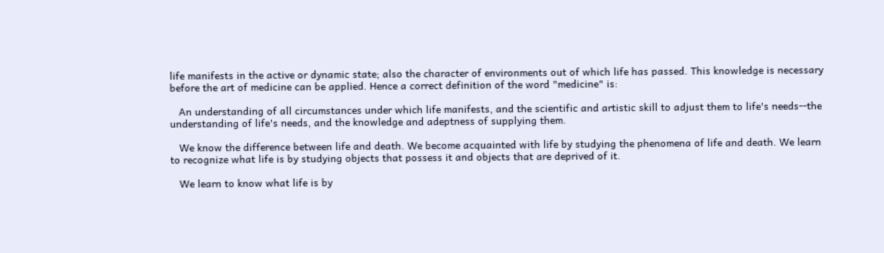life manifests in the active or dynamic state; also the character of environments out of which life has passed. This knowledge is necessary before the art of medicine can be applied. Hence a correct definition of the word "medicine" is:

   An understanding of all circumstances under which life manifests, and the scientific and artistic skill to adjust them to life's needs--the understanding of life's needs, and the knowledge and adeptness of supplying them.

   We know the difference between life and death. We become acquainted with life by studying the phenomena of life and death. We learn to recognize what life is by studying objects that possess it and objects that are deprived of it.

   We learn to know what life is by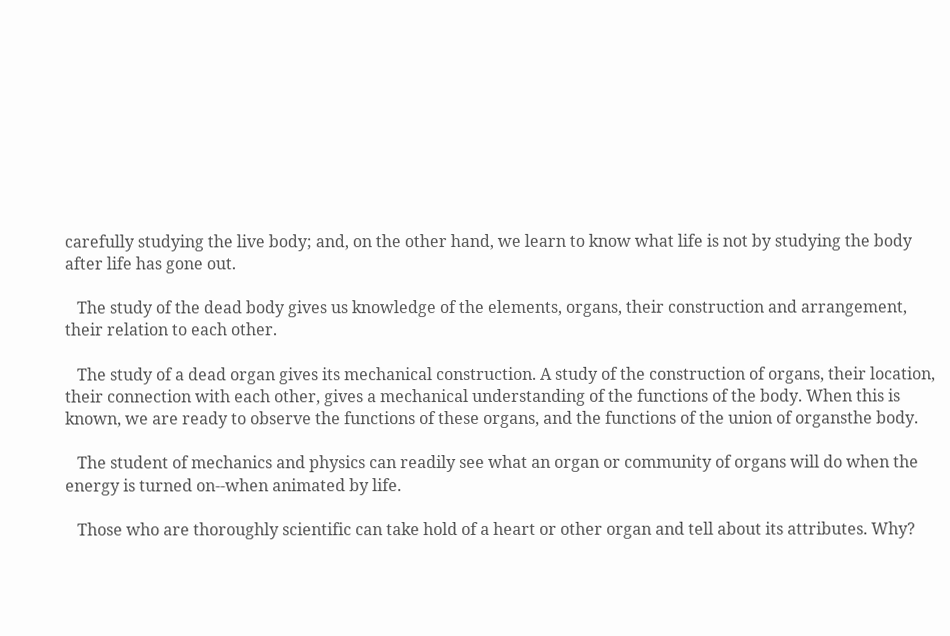carefully studying the live body; and, on the other hand, we learn to know what life is not by studying the body after life has gone out.

   The study of the dead body gives us knowledge of the elements, organs, their construction and arrangement, their relation to each other.

   The study of a dead organ gives its mechanical construction. A study of the construction of organs, their location, their connection with each other, gives a mechanical understanding of the functions of the body. When this is known, we are ready to observe the functions of these organs, and the functions of the union of organsthe body.

   The student of mechanics and physics can readily see what an organ or community of organs will do when the energy is turned on--when animated by life.

   Those who are thoroughly scientific can take hold of a heart or other organ and tell about its attributes. Why?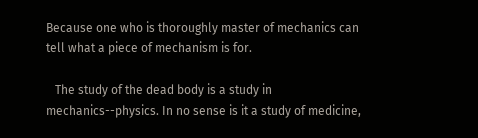Because one who is thoroughly master of mechanics can tell what a piece of mechanism is for.

   The study of the dead body is a study in mechanics--physics. In no sense is it a study of medicine,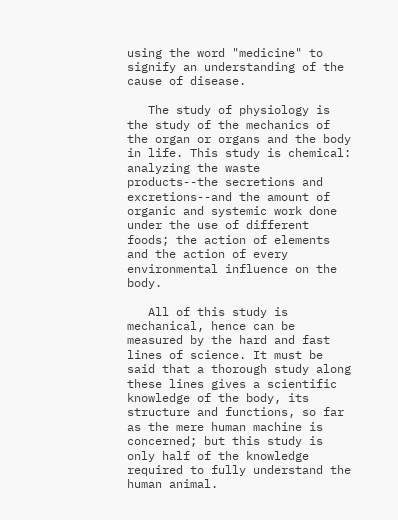using the word "medicine" to signify an understanding of the cause of disease.

   The study of physiology is the study of the mechanics of the organ or organs and the body in life. This study is chemical: analyzing the waste products--the secretions and excretions--and the amount of organic and systemic work done under the use of different foods; the action of elements and the action of every environmental influence on the body.

   All of this study is mechanical, hence can be measured by the hard and fast lines of science. It must be said that a thorough study along these lines gives a scientific knowledge of the body, its structure and functions, so far as the mere human machine is concerned; but this study is only half of the knowledge required to fully understand the human animal.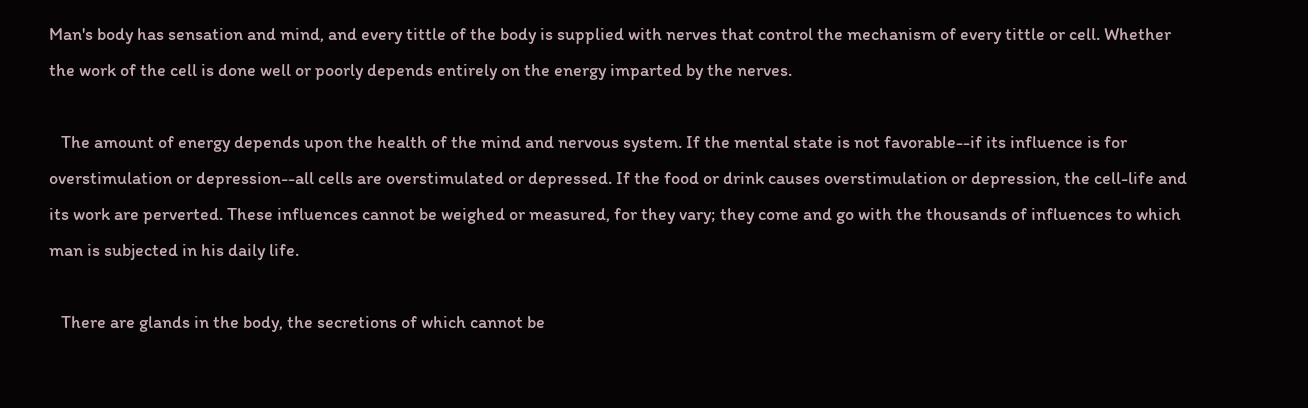Man's body has sensation and mind, and every tittle of the body is supplied with nerves that control the mechanism of every tittle or cell. Whether the work of the cell is done well or poorly depends entirely on the energy imparted by the nerves.

   The amount of energy depends upon the health of the mind and nervous system. If the mental state is not favorable--if its influence is for overstimulation or depression--all cells are overstimulated or depressed. If the food or drink causes overstimulation or depression, the cell-life and its work are perverted. These influences cannot be weighed or measured, for they vary; they come and go with the thousands of influences to which man is subjected in his daily life.

   There are glands in the body, the secretions of which cannot be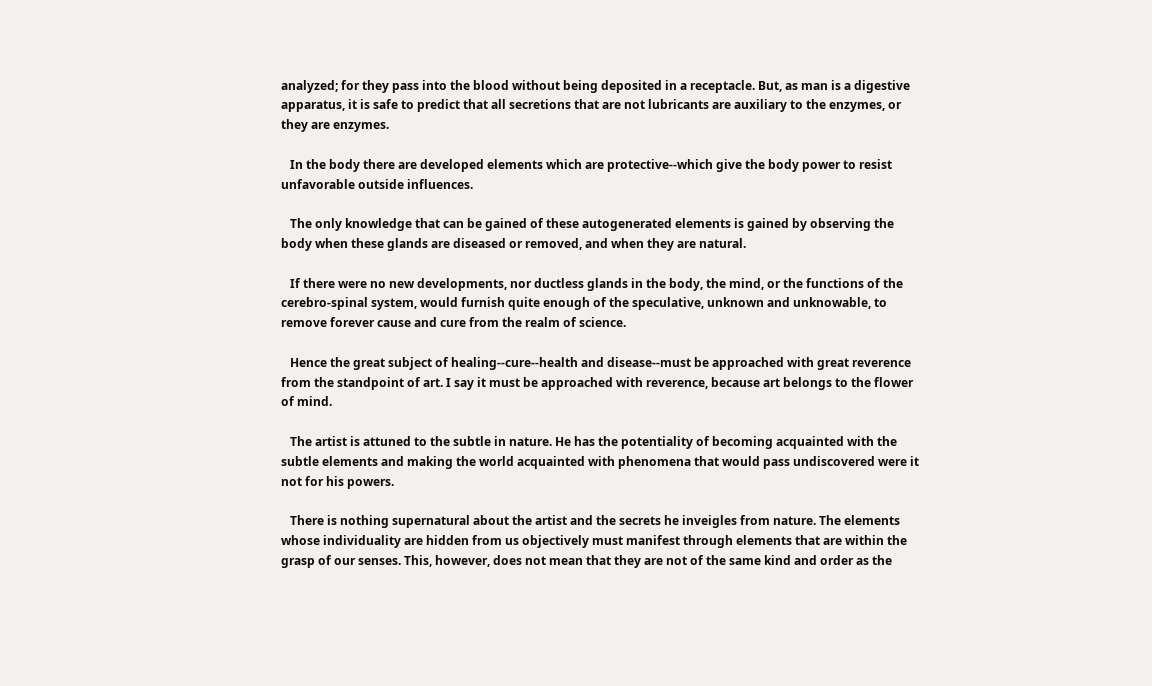analyzed; for they pass into the blood without being deposited in a receptacle. But, as man is a digestive apparatus, it is safe to predict that all secretions that are not lubricants are auxiliary to the enzymes, or they are enzymes.

   In the body there are developed elements which are protective--which give the body power to resist unfavorable outside influences.

   The only knowledge that can be gained of these autogenerated elements is gained by observing the body when these glands are diseased or removed, and when they are natural.

   If there were no new developments, nor ductless glands in the body, the mind, or the functions of the cerebro-spinal system, would furnish quite enough of the speculative, unknown and unknowable, to remove forever cause and cure from the realm of science.

   Hence the great subject of healing--cure--health and disease--must be approached with great reverence from the standpoint of art. I say it must be approached with reverence, because art belongs to the flower of mind.

   The artist is attuned to the subtle in nature. He has the potentiality of becoming acquainted with the subtle elements and making the world acquainted with phenomena that would pass undiscovered were it not for his powers.

   There is nothing supernatural about the artist and the secrets he inveigles from nature. The elements whose individuality are hidden from us objectively must manifest through elements that are within the grasp of our senses. This, however, does not mean that they are not of the same kind and order as the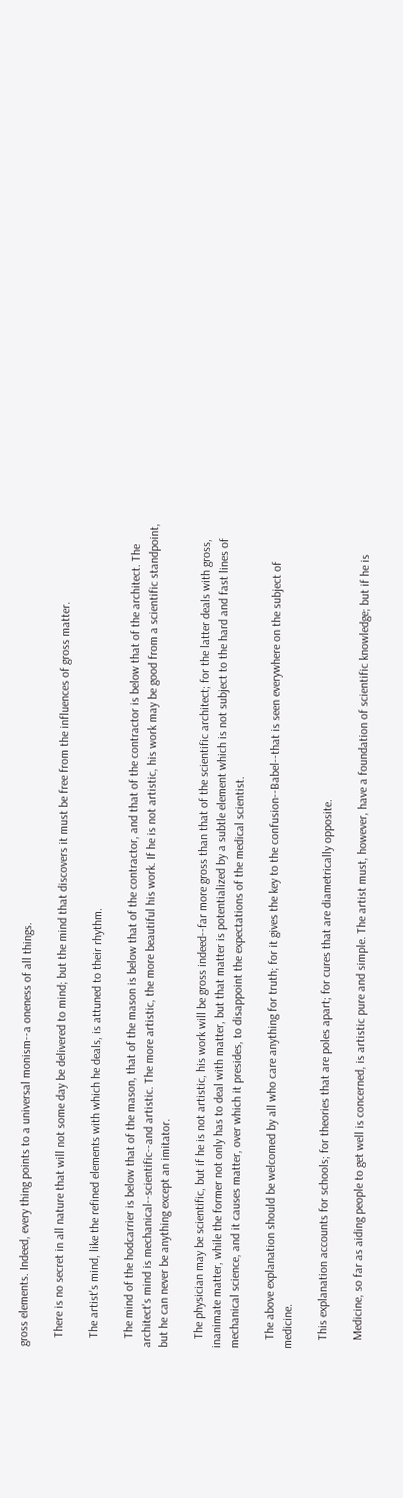gross elements. Indeed, every thing points to a universal monism--a oneness of all things.

   There is no secret in all nature that will not some day be delivered to mind; but the mind that discovers it must be free from the influences of gross matter.

   The artist's mind, like the refined elements with which he deals, is attuned to their rhythm.

   The mind of the hodcarrier is below that of the mason, that of the mason is below that of the contractor, and that of the contractor is below that of the architect. The architect's mind is mechanical--scientific--and artistic. The more artistic, the more beautiful his work. If he is not artistic, his work may be good from a scientific standpoint, but he can never be anything except an imitator.

   The physician may be scientific, but if he is not artistic, his work will be gross indeed--far more gross than that of the scientific architect; for the latter deals with gross, inanimate matter, while the former not only has to deal with matter, but that matter is potentialized by a subtle element which is not subject to the hard and fast lines of mechanical science, and it causes matter, over which it presides, to disappoint the expectations of the medical scientist.

   The above explanation should be welcomed by all who care anything for truth; for it gives the key to the confusion--Babel--that is seen everywhere on the subject of medicine.

   This explanation accounts for schools; for theories that are poles apart; for cures that are diametrically opposite.

   Medicine, so far as aiding people to get well is concerned, is artistic pure and simple. The artist must, however, have a foundation of scientific knowledge; but if he is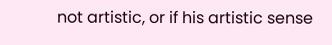not artistic, or if his artistic sense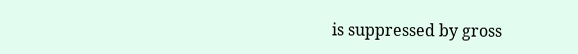is suppressed by gross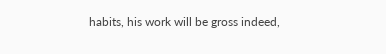habits, his work will be gross indeed,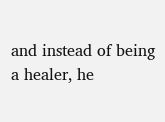and instead of being a healer, he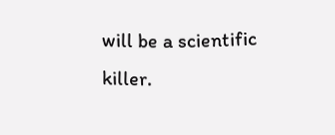will be a scientific killer.